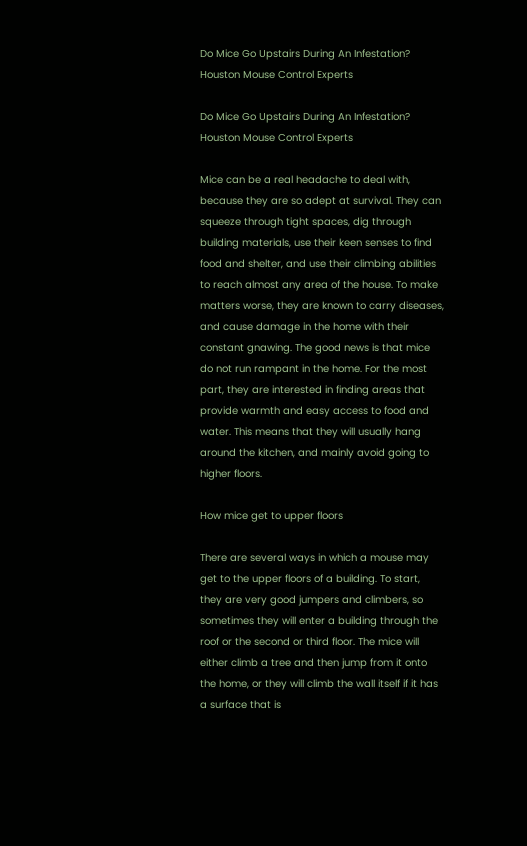Do Mice Go Upstairs During An Infestation? Houston Mouse Control Experts

Do Mice Go Upstairs During An Infestation? Houston Mouse Control Experts

Mice can be a real headache to deal with, because they are so adept at survival. They can squeeze through tight spaces, dig through building materials, use their keen senses to find food and shelter, and use their climbing abilities to reach almost any area of the house. To make matters worse, they are known to carry diseases, and cause damage in the home with their constant gnawing. The good news is that mice do not run rampant in the home. For the most part, they are interested in finding areas that provide warmth and easy access to food and water. This means that they will usually hang around the kitchen, and mainly avoid going to higher floors.

How mice get to upper floors

There are several ways in which a mouse may get to the upper floors of a building. To start, they are very good jumpers and climbers, so sometimes they will enter a building through the roof or the second or third floor. The mice will either climb a tree and then jump from it onto the home, or they will climb the wall itself if it has a surface that is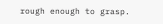rough enough to grasp.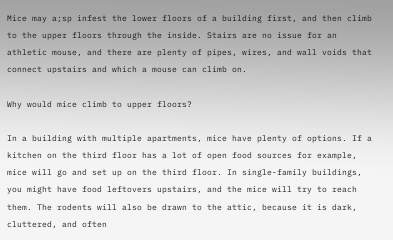Mice may a;sp infest the lower floors of a building first, and then climb to the upper floors through the inside. Stairs are no issue for an athletic mouse, and there are plenty of pipes, wires, and wall voids that connect upstairs and which a mouse can climb on.

Why would mice climb to upper floors?

In a building with multiple apartments, mice have plenty of options. If a kitchen on the third floor has a lot of open food sources for example, mice will go and set up on the third floor. In single-family buildings, you might have food leftovers upstairs, and the mice will try to reach them. The rodents will also be drawn to the attic, because it is dark, cluttered, and often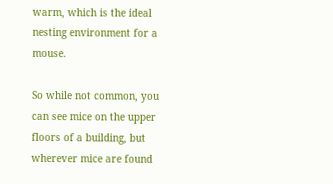warm, which is the ideal nesting environment for a mouse.

So while not common, you can see mice on the upper floors of a building, but wherever mice are found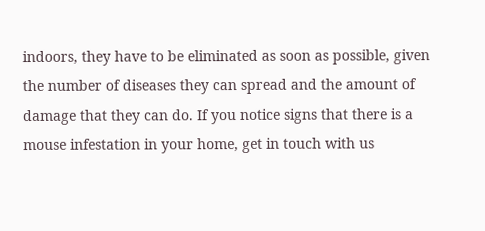indoors, they have to be eliminated as soon as possible, given the number of diseases they can spread and the amount of damage that they can do. If you notice signs that there is a mouse infestation in your home, get in touch with us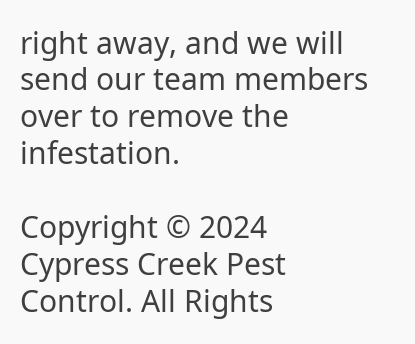right away, and we will send our team members over to remove the infestation.

Copyright © 2024 Cypress Creek Pest Control. All Rights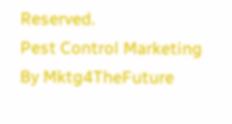Reserved.
Pest Control Marketing By Mktg4TheFuture